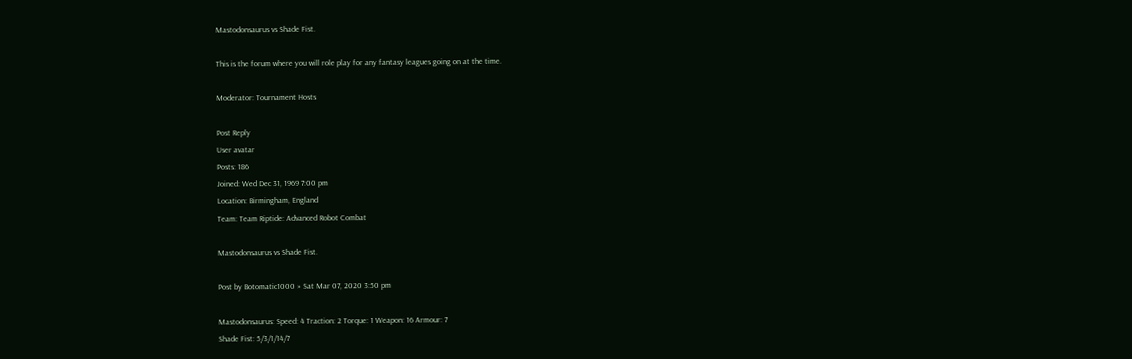Mastodonsaurus vs Shade Fist.

This is the forum where you will role play for any fantasy leagues going on at the time.

Moderator: Tournament Hosts

Post Reply
User avatar
Posts: 186
Joined: Wed Dec 31, 1969 7:00 pm
Location: Birmingham, England
Team: Team Riptide: Advanced Robot Combat

Mastodonsaurus vs Shade Fist.

Post by Botomatic1000 » Sat Mar 07, 2020 3:50 pm

Mastodonsaurus: Speed: 4 Traction: 2 Torque: 1 Weapon: 16 Armour: 7
Shade Fist: 5/3/1/14/7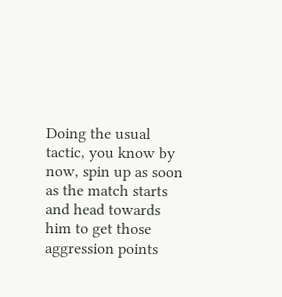Doing the usual tactic, you know by now, spin up as soon as the match starts and head towards him to get those aggression points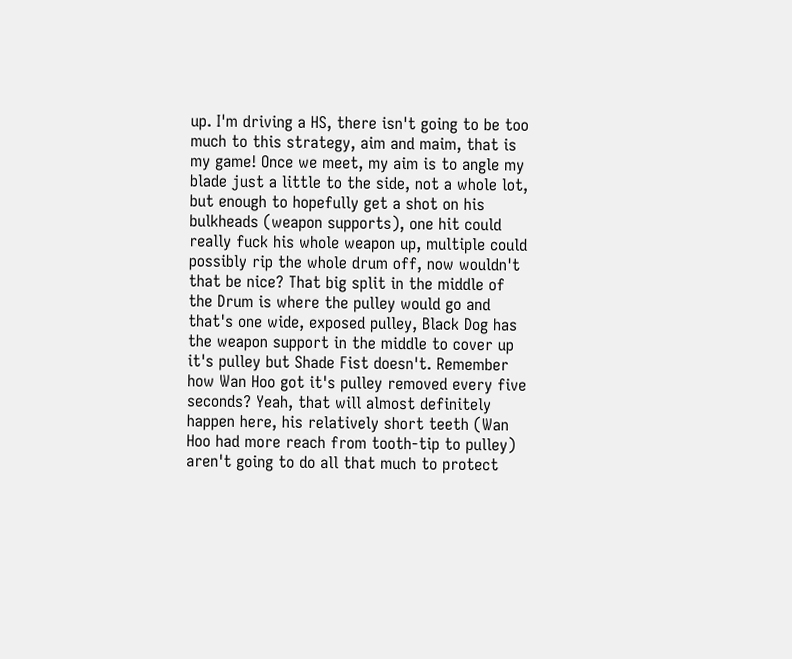up. I'm driving a HS, there isn't going to be too much to this strategy, aim and maim, that is my game! Once we meet, my aim is to angle my blade just a little to the side, not a whole lot, but enough to hopefully get a shot on his bulkheads (weapon supports), one hit could really fuck his whole weapon up, multiple could possibly rip the whole drum off, now wouldn't that be nice? That big split in the middle of the Drum is where the pulley would go and that's one wide, exposed pulley, Black Dog has the weapon support in the middle to cover up it's pulley but Shade Fist doesn't. Remember how Wan Hoo got it's pulley removed every five seconds? Yeah, that will almost definitely happen here, his relatively short teeth (Wan Hoo had more reach from tooth-tip to pulley) aren't going to do all that much to protect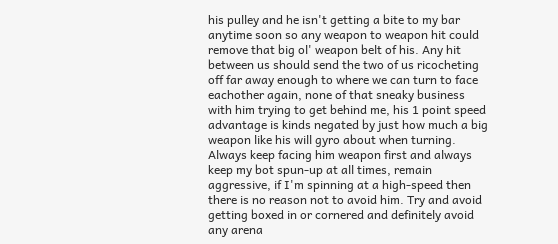his pulley and he isn't getting a bite to my bar anytime soon so any weapon to weapon hit could remove that big ol' weapon belt of his. Any hit between us should send the two of us ricocheting off far away enough to where we can turn to face eachother again, none of that sneaky business with him trying to get behind me, his 1 point speed advantage is kinds negated by just how much a big weapon like his will gyro about when turning. Always keep facing him weapon first and always keep my bot spun-up at all times, remain aggressive, if I'm spinning at a high-speed then there is no reason not to avoid him. Try and avoid getting boxed in or cornered and definitely avoid any arena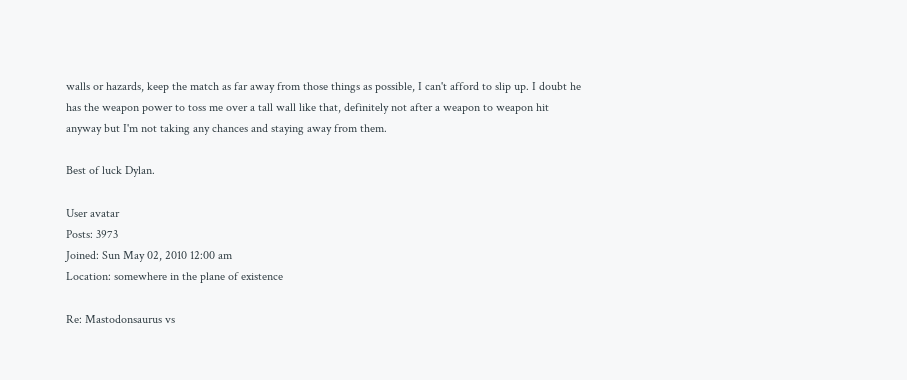walls or hazards, keep the match as far away from those things as possible, I can't afford to slip up. I doubt he has the weapon power to toss me over a tall wall like that, definitely not after a weapon to weapon hit anyway but I'm not taking any chances and staying away from them.

Best of luck Dylan.

User avatar
Posts: 3973
Joined: Sun May 02, 2010 12:00 am
Location: somewhere in the plane of existence

Re: Mastodonsaurus vs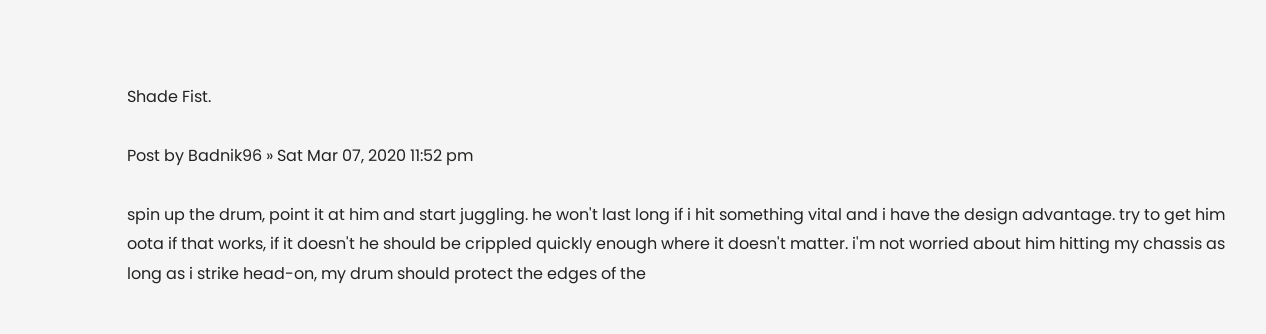Shade Fist.

Post by Badnik96 » Sat Mar 07, 2020 11:52 pm

spin up the drum, point it at him and start juggling. he won't last long if i hit something vital and i have the design advantage. try to get him oota if that works, if it doesn't he should be crippled quickly enough where it doesn't matter. i'm not worried about him hitting my chassis as long as i strike head-on, my drum should protect the edges of the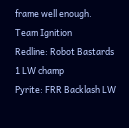frame well enough.
Team Ignition
Redline: Robot Bastards 1 LW champ
Pyrite: FRR Backlash LW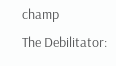champ
The Debilitator: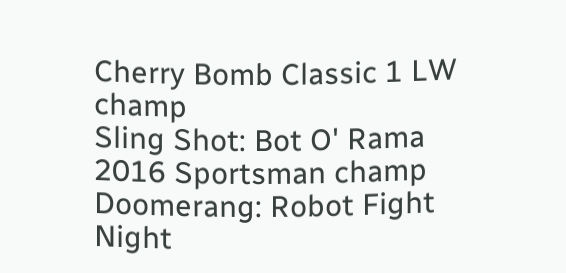Cherry Bomb Classic 1 LW champ
Sling Shot: Bot O' Rama 2016 Sportsman champ
Doomerang: Robot Fight Night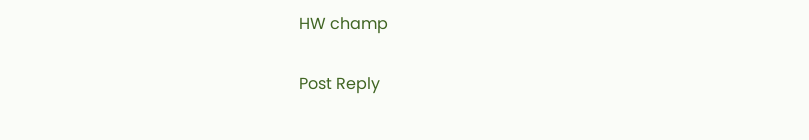HW champ

Post Reply